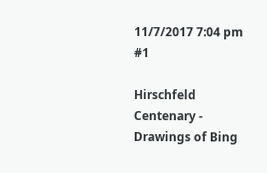11/7/2017 7:04 pm  #1

Hirschfeld Centenary - Drawings of Bing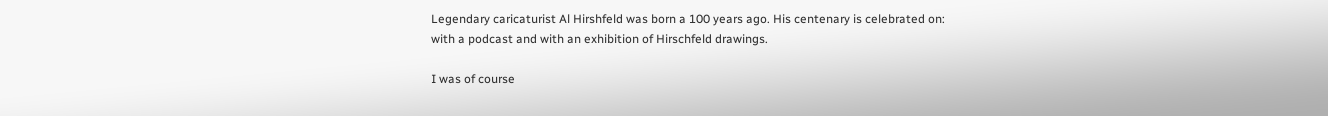Legendary caricaturist Al Hirshfeld was born a 100 years ago. His centenary is celebrated on:
with a podcast and with an exhibition of Hirschfeld drawings.

I was of course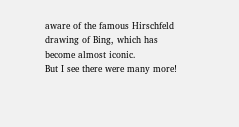aware of the famous Hirschfeld drawing of Bing, which has become almost iconic.
But I see there were many more!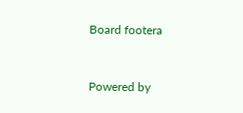Board footera


Powered by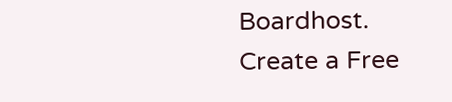Boardhost. Create a Free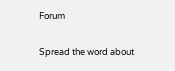Forum

Spread the word about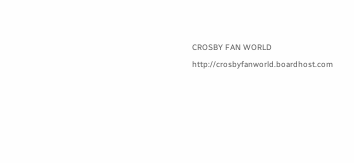CROSBY FAN WORLD http://crosbyfanworld.boardhost.com